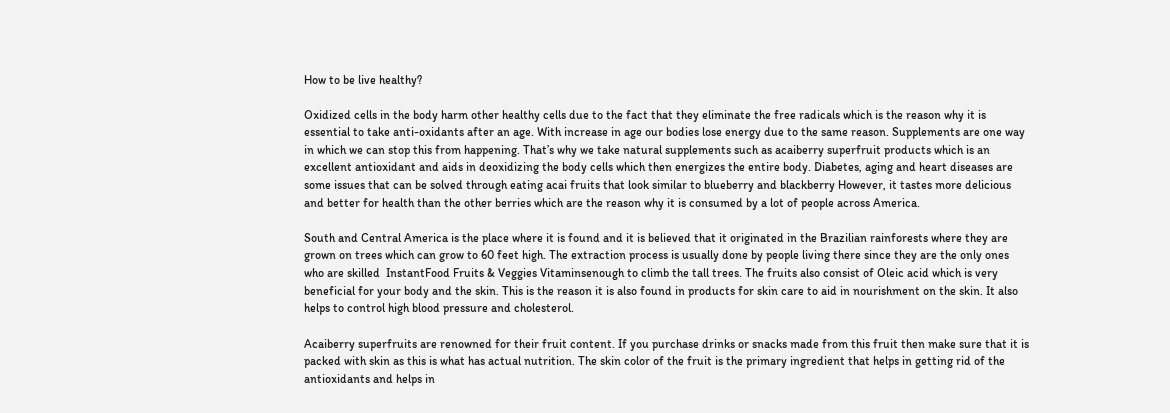How to be live healthy?

Oxidized cells in the body harm other healthy cells due to the fact that they eliminate the free radicals which is the reason why it is essential to take anti-oxidants after an age. With increase in age our bodies lose energy due to the same reason. Supplements are one way in which we can stop this from happening. That’s why we take natural supplements such as acaiberry superfruit products which is an excellent antioxidant and aids in deoxidizing the body cells which then energizes the entire body. Diabetes, aging and heart diseases are some issues that can be solved through eating acai fruits that look similar to blueberry and blackberry However, it tastes more delicious and better for health than the other berries which are the reason why it is consumed by a lot of people across America.

South and Central America is the place where it is found and it is believed that it originated in the Brazilian rainforests where they are grown on trees which can grow to 60 feet high. The extraction process is usually done by people living there since they are the only ones who are skilled  InstantFood Fruits & Veggies Vitaminsenough to climb the tall trees. The fruits also consist of Oleic acid which is very beneficial for your body and the skin. This is the reason it is also found in products for skin care to aid in nourishment on the skin. It also helps to control high blood pressure and cholesterol.

Acaiberry superfruits are renowned for their fruit content. If you purchase drinks or snacks made from this fruit then make sure that it is packed with skin as this is what has actual nutrition. The skin color of the fruit is the primary ingredient that helps in getting rid of the antioxidants and helps in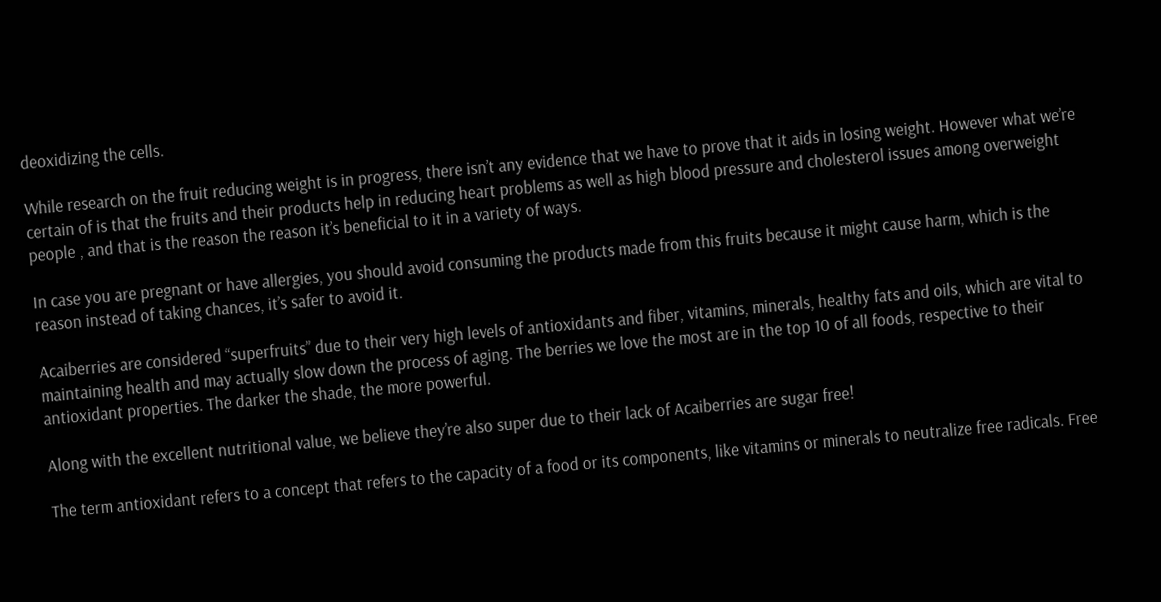deoxidizing the cells.

While research on the fruit reducing weight is in progress, there isn’t any evidence that we have to prove that it aids in losing weight. However what we’re certain of is that the fruits and their products help in reducing heart problems as well as high blood pressure and cholesterol issues among overweight people , and that is the reason the reason it’s beneficial to it in a variety of ways.

In case you are pregnant or have allergies, you should avoid consuming the products made from this fruits because it might cause harm, which is the reason instead of taking chances, it’s safer to avoid it.

Acaiberries are considered “superfruits” due to their very high levels of antioxidants and fiber, vitamins, minerals, healthy fats and oils, which are vital to maintaining health and may actually slow down the process of aging. The berries we love the most are in the top 10 of all foods, respective to their antioxidant properties. The darker the shade, the more powerful.

Along with the excellent nutritional value, we believe they’re also super due to their lack of Acaiberries are sugar free!

The term antioxidant refers to a concept that refers to the capacity of a food or its components, like vitamins or minerals to neutralize free radicals. Free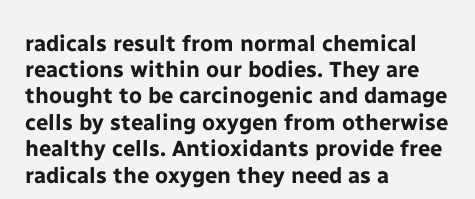radicals result from normal chemical reactions within our bodies. They are thought to be carcinogenic and damage cells by stealing oxygen from otherwise healthy cells. Antioxidants provide free radicals the oxygen they need as a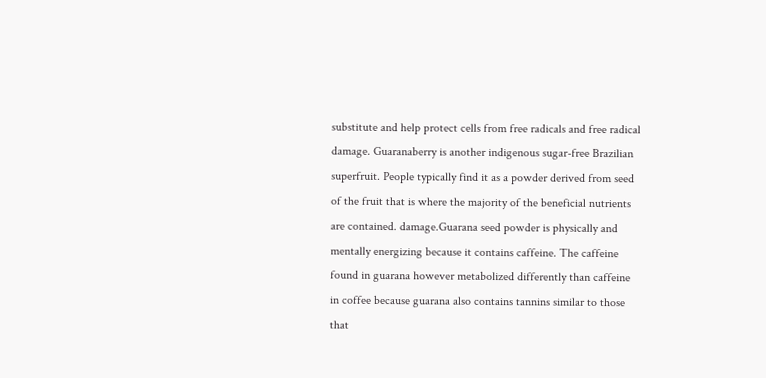substitute and help protect cells from free radicals and free radical damage. Guaranaberry is another indigenous sugar-free Brazilian superfruit. People typically find it as a powder derived from seed of the fruit that is where the majority of the beneficial nutrients are contained. damage.Guarana seed powder is physically and mentally energizing because it contains caffeine. The caffeine found in guarana however metabolized differently than caffeine in coffee because guarana also contains tannins similar to those that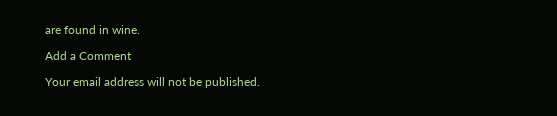are found in wine.

Add a Comment

Your email address will not be published.